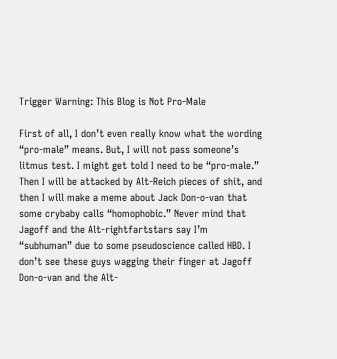Trigger Warning: This Blog is Not Pro-Male

First of all, I don’t even really know what the wording “pro-male” means. But, I will not pass someone’s litmus test. I might get told I need to be “pro-male.” Then I will be attacked by Alt-Reich pieces of shit, and then I will make a meme about Jack Don-o-van that some crybaby calls “homophobic.” Never mind that Jagoff and the Alt-rightfartstars say I’m “subhuman” due to some pseudoscience called HBD. I don’t see these guys wagging their finger at Jagoff Don-o-van and the Alt-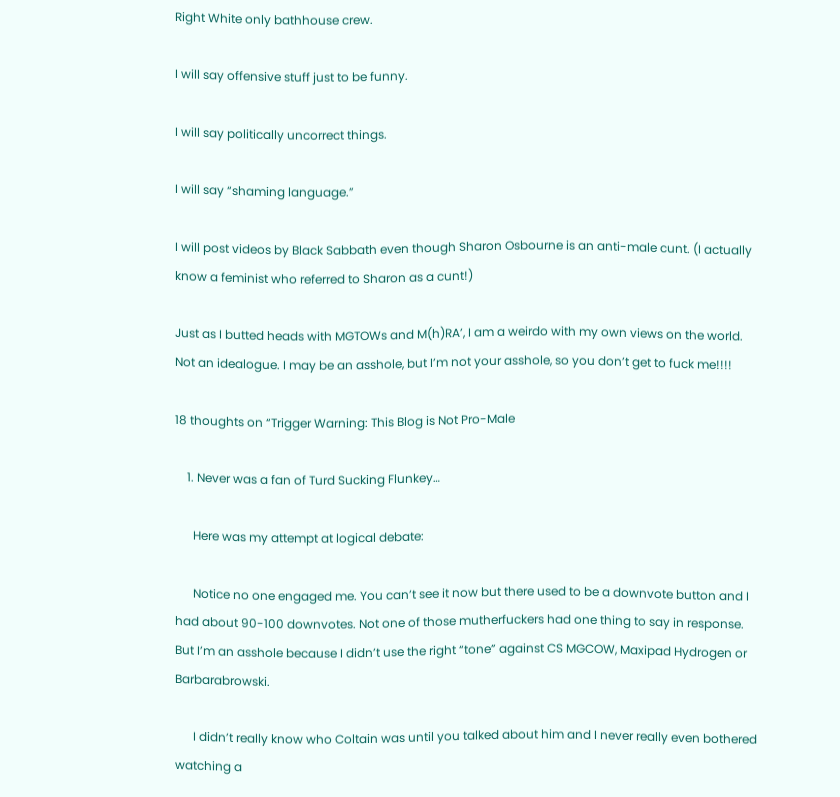Right White only bathhouse crew.

I will say offensive stuff just to be funny.

I will say politically uncorrect things.

I will say “shaming language.”

I will post videos by Black Sabbath even though Sharon Osbourne is an anti-male cunt. (I actually know a feminist who referred to Sharon as a cunt!)

Just as I butted heads with MGTOWs and M(h)RA’, I am a weirdo with my own views on the world. Not an idealogue. I may be an asshole, but I’m not your asshole, so you don’t get to fuck me!!!!

18 thoughts on “Trigger Warning: This Blog is Not Pro-Male

    1. Never was a fan of Turd Sucking Flunkey…

      Here was my attempt at logical debate:

      Notice no one engaged me. You can’t see it now but there used to be a downvote button and I had about 90-100 downvotes. Not one of those mutherfuckers had one thing to say in response. But I’m an asshole because I didn’t use the right “tone” against CS MGCOW, Maxipad Hydrogen or Barbarabrowski.

      I didn’t really know who Coltain was until you talked about him and I never really even bothered watching a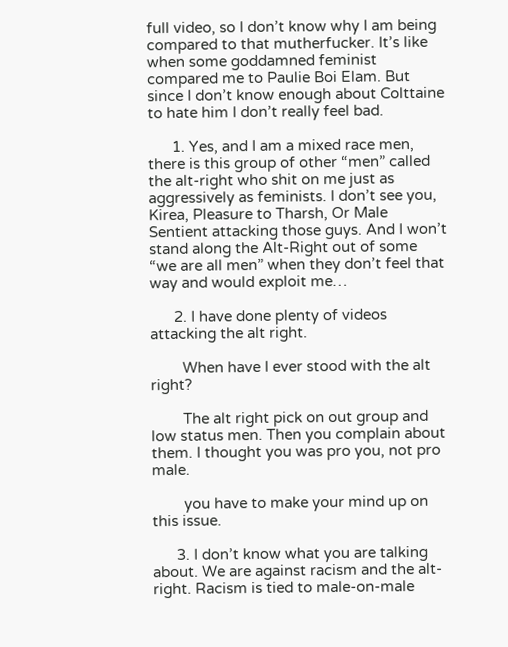full video, so I don’t know why I am being compared to that mutherfucker. It’s like when some goddamned feminist compared me to Paulie Boi Elam. But since I don’t know enough about Colttaine to hate him I don’t really feel bad.

      1. Yes, and I am a mixed race men, there is this group of other “men” called the alt-right who shit on me just as aggressively as feminists. I don’t see you, Kirea, Pleasure to Tharsh, Or Male Sentient attacking those guys. And I won’t stand along the Alt-Right out of some “we are all men” when they don’t feel that way and would exploit me…

      2. I have done plenty of videos attacking the alt right.

        When have I ever stood with the alt right?

        The alt right pick on out group and low status men. Then you complain about them. I thought you was pro you, not pro male.

        you have to make your mind up on this issue.

      3. I don’t know what you are talking about. We are against racism and the alt-right. Racism is tied to male-on-male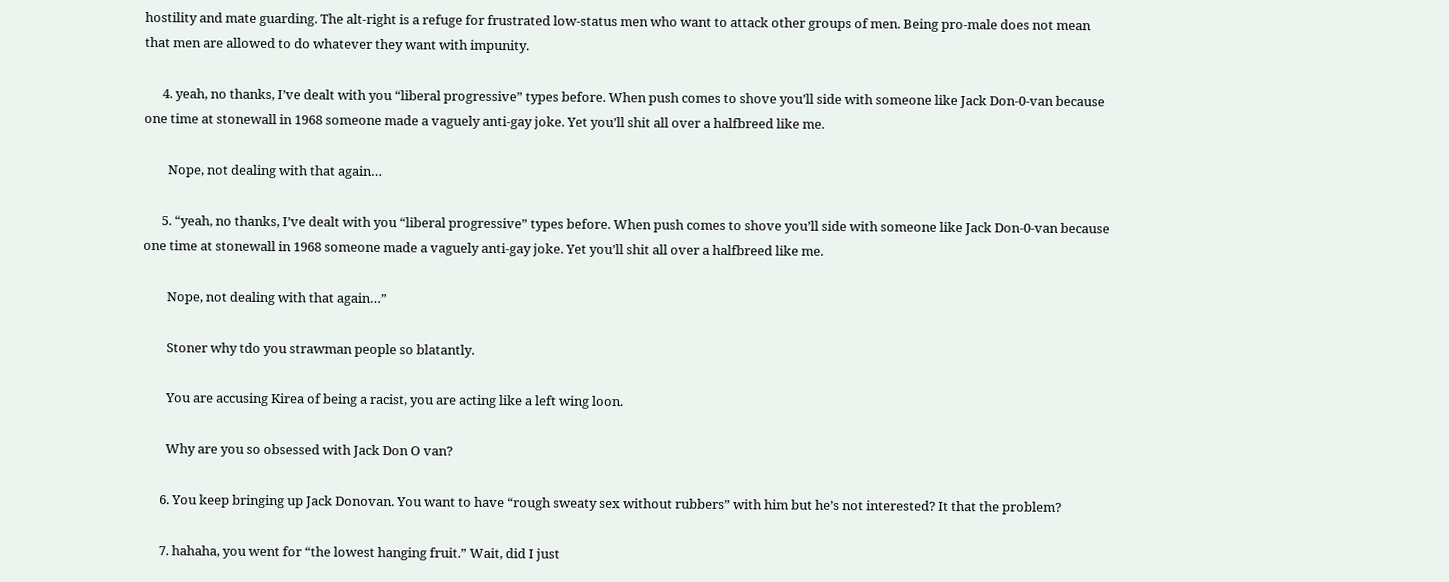hostility and mate guarding. The alt-right is a refuge for frustrated low-status men who want to attack other groups of men. Being pro-male does not mean that men are allowed to do whatever they want with impunity.

      4. yeah, no thanks, I’ve dealt with you “liberal progressive” types before. When push comes to shove you’ll side with someone like Jack Don-0-van because one time at stonewall in 1968 someone made a vaguely anti-gay joke. Yet you’ll shit all over a halfbreed like me.

        Nope, not dealing with that again…

      5. “yeah, no thanks, I’ve dealt with you “liberal progressive” types before. When push comes to shove you’ll side with someone like Jack Don-0-van because one time at stonewall in 1968 someone made a vaguely anti-gay joke. Yet you’ll shit all over a halfbreed like me.

        Nope, not dealing with that again…”

        Stoner why tdo you strawman people so blatantly.

        You are accusing Kirea of being a racist, you are acting like a left wing loon.

        Why are you so obsessed with Jack Don O van?

      6. You keep bringing up Jack Donovan. You want to have “rough sweaty sex without rubbers” with him but he’s not interested? It that the problem?

      7. hahaha, you went for “the lowest hanging fruit.” Wait, did I just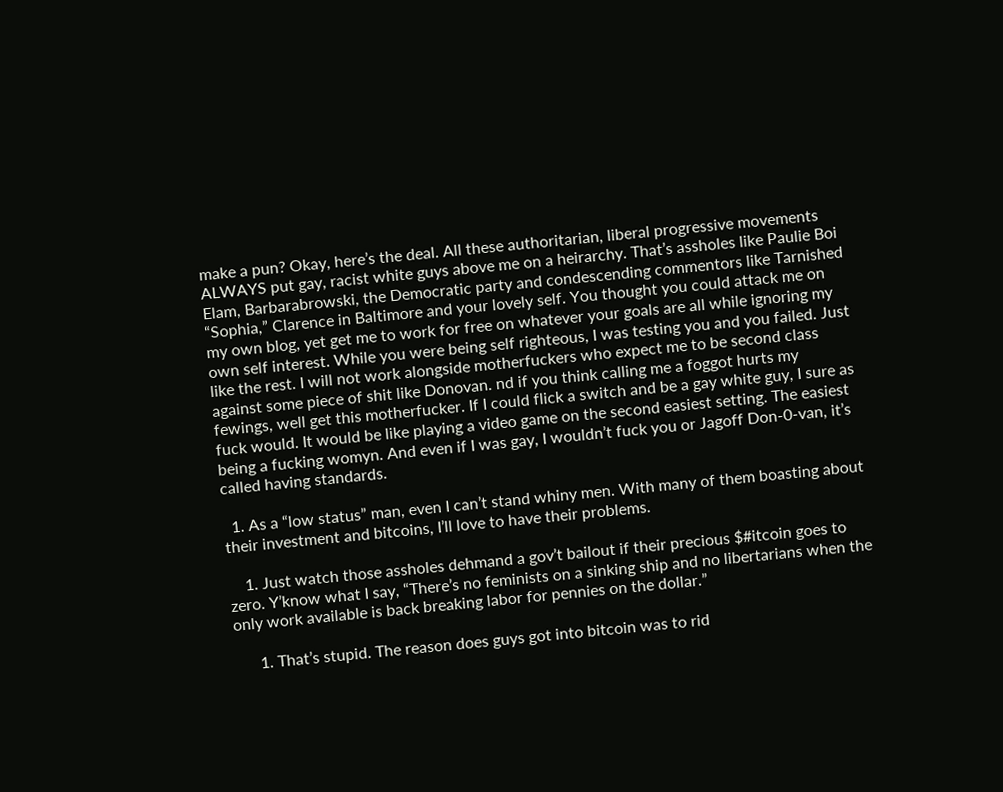make a pun? Okay, here’s the deal. All these authoritarian, liberal progressive movements ALWAYS put gay, racist white guys above me on a heirarchy. That’s assholes like Paulie Boi Elam, Barbarabrowski, the Democratic party and condescending commentors like Tarnished “Sophia,” Clarence in Baltimore and your lovely self. You thought you could attack me on my own blog, yet get me to work for free on whatever your goals are all while ignoring my own self interest. While you were being self righteous, I was testing you and you failed. Just like the rest. I will not work alongside motherfuckers who expect me to be second class against some piece of shit like Donovan. nd if you think calling me a foggot hurts my fewings, well get this motherfucker. If I could flick a switch and be a gay white guy, I sure as fuck would. It would be like playing a video game on the second easiest setting. The easiest being a fucking womyn. And even if I was gay, I wouldn’t fuck you or Jagoff Don-0-van, it’s called having standards.

  1. As a “low status” man, even I can’t stand whiny men. With many of them boasting about their investment and bitcoins, I’ll love to have their problems.

    1. Just watch those assholes dehmand a gov’t bailout if their precious $#itcoin goes to zero. Y’know what I say, “There’s no feminists on a sinking ship and no libertarians when the only work available is back breaking labor for pennies on the dollar.”

      1. That’s stupid. The reason does guys got into bitcoin was to rid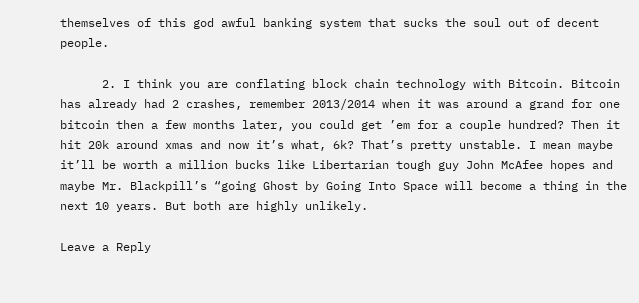themselves of this god awful banking system that sucks the soul out of decent people.

      2. I think you are conflating block chain technology with Bitcoin. Bitcoin has already had 2 crashes, remember 2013/2014 when it was around a grand for one bitcoin then a few months later, you could get ’em for a couple hundred? Then it hit 20k around xmas and now it’s what, 6k? That’s pretty unstable. I mean maybe it’ll be worth a million bucks like Libertarian tough guy John McAfee hopes and maybe Mr. Blackpill’s “going Ghost by Going Into Space will become a thing in the next 10 years. But both are highly unlikely.

Leave a Reply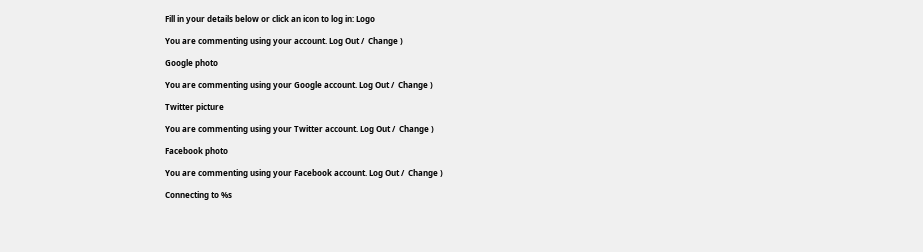Fill in your details below or click an icon to log in: Logo

You are commenting using your account. Log Out /  Change )

Google photo

You are commenting using your Google account. Log Out /  Change )

Twitter picture

You are commenting using your Twitter account. Log Out /  Change )

Facebook photo

You are commenting using your Facebook account. Log Out /  Change )

Connecting to %s